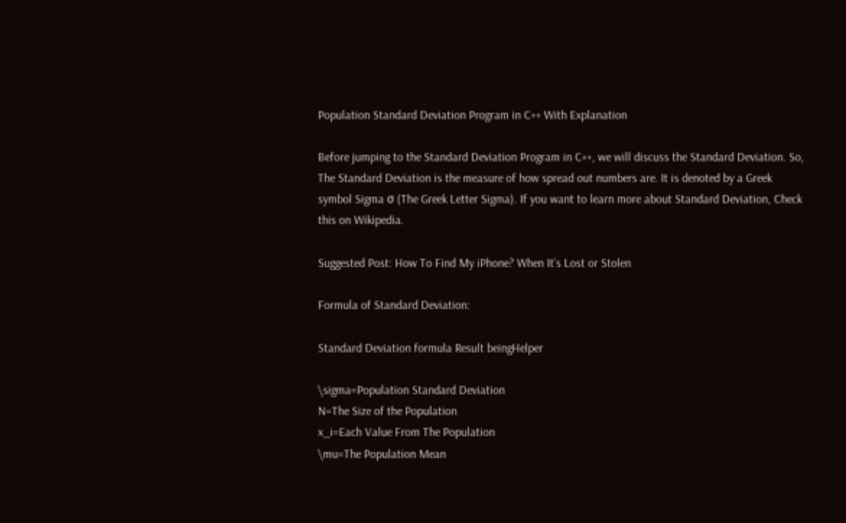Population Standard Deviation Program in C++ With Explanation

Before jumping to the Standard Deviation Program in C++, we will discuss the Standard Deviation. So, The Standard Deviation is the measure of how spread out numbers are. It is denoted by a Greek symbol Sigma σ (The Greek Letter Sigma). If you want to learn more about Standard Deviation, Check this on Wikipedia.

Suggested Post: How To Find My iPhone? When It’s Lost or Stolen

Formula of Standard Deviation:

Standard Deviation formula Result beingHelper

\sigma=Population Standard Deviation
N=The Size of the Population
x_i=Each Value From The Population
\mu=The Population Mean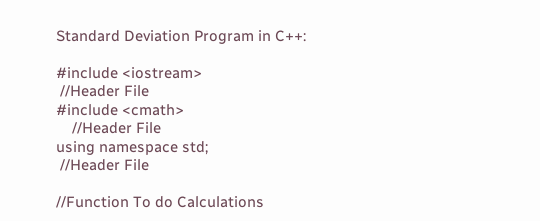Standard Deviation Program in C++:

#include <iostream>
 //Header File
#include <cmath>
    //Header File
using namespace std;
 //Header File

//Function To do Calculations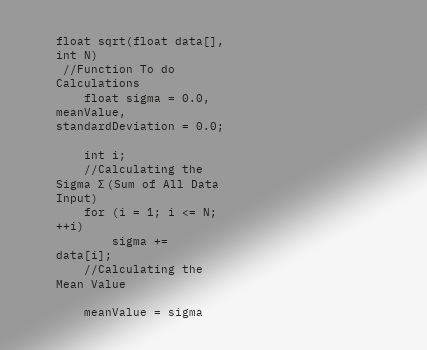float sqrt(float data[], int N)
 //Function To do Calculations
    float sigma = 0.0, meanValue, standardDeviation = 0.0;

    int i;
    //Calculating the Sigma Σ (Sum of All Data Input)
    for (i = 1; i <= N; ++i)
        sigma += data[i];
    //Calculating the Mean Value

    meanValue = sigma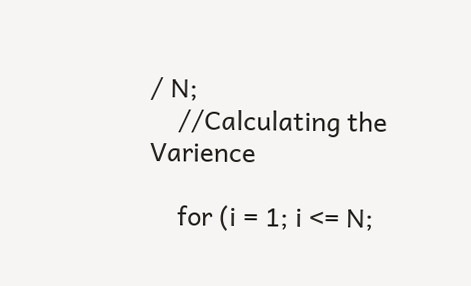/ N;
    //Calculating the Varience

    for (i = 1; i <= N;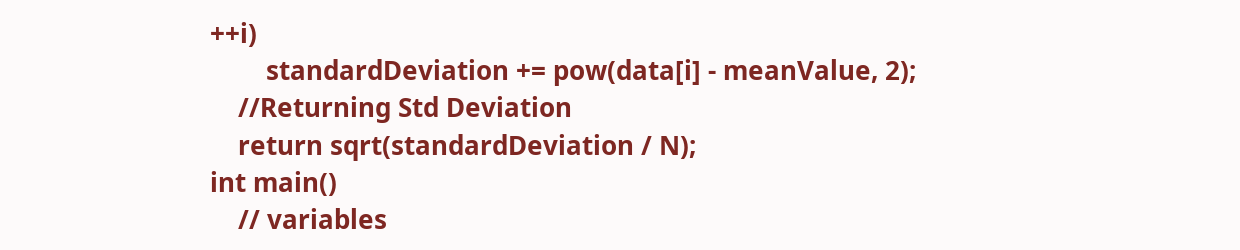++i)
        standardDeviation += pow(data[i] - meanValue, 2);
    //Returning Std Deviation
    return sqrt(standardDeviation / N);
int main()
    // variables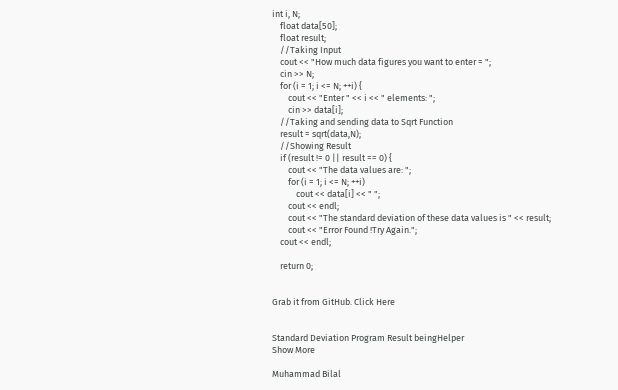int i, N;
    float data[50];
    float result;
    //Taking Input
    cout << "How much data figures you want to enter = ";
    cin >> N;
    for (i = 1; i <= N; ++i) {
        cout << "Enter " << i << " elements: ";
        cin >> data[i];
    //Taking and sending data to Sqrt Function
    result = sqrt(data,N);
    //Showing Result
    if (result != 0 || result == 0) {
        cout << "The data values are: ";
        for (i = 1; i <= N; ++i)
            cout << data[i] << " ";
        cout << endl;
        cout << "The standard deviation of these data values is " << result;
        cout << "Error Found !Try Again.";
    cout << endl;

    return 0;


Grab it from GitHub. Click Here


Standard Deviation Program Result beingHelper
Show More

Muhammad Bilal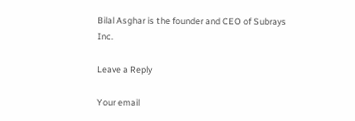Bilal Asghar is the founder and CEO of Subrays Inc.

Leave a Reply

Your email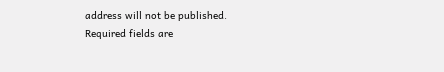address will not be published. Required fields are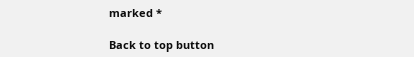marked *

Back to top button